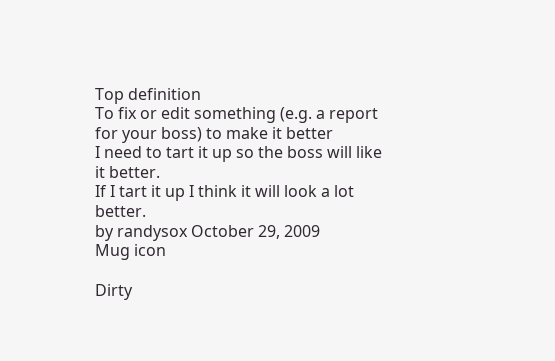Top definition
To fix or edit something (e.g. a report for your boss) to make it better
I need to tart it up so the boss will like it better.
If I tart it up I think it will look a lot better.
by randysox October 29, 2009
Mug icon

Dirty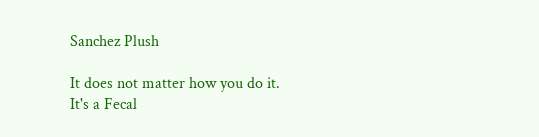Sanchez Plush

It does not matter how you do it. It's a Fecal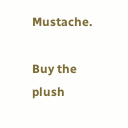Mustache.

Buy the plush